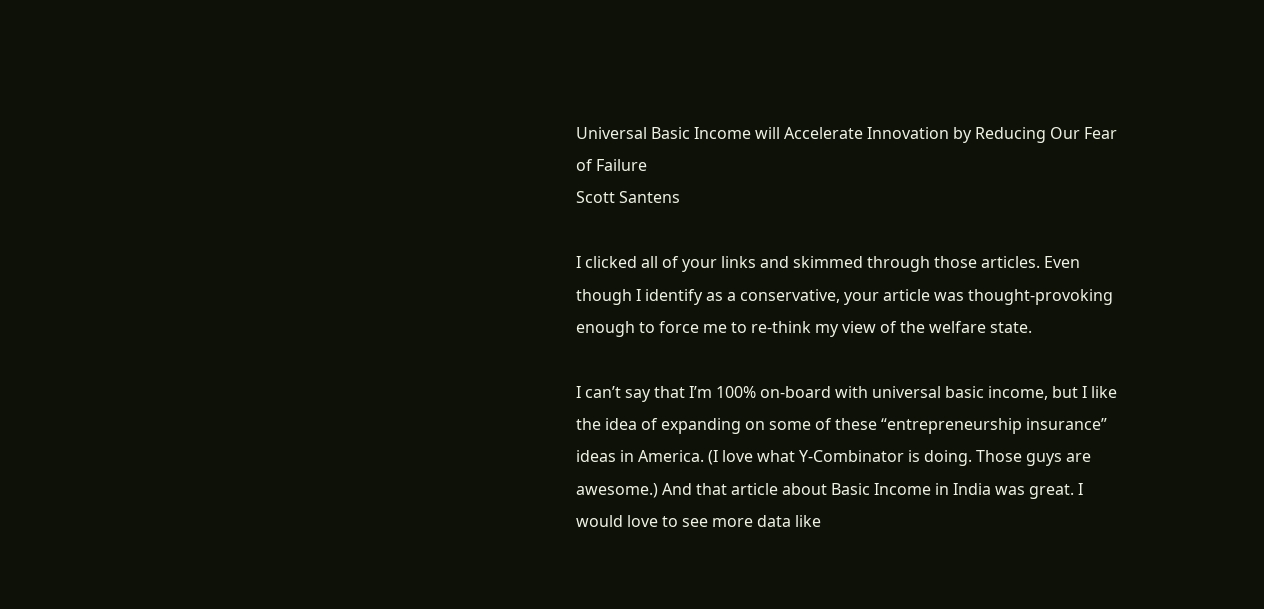Universal Basic Income will Accelerate Innovation by Reducing Our Fear of Failure
Scott Santens

I clicked all of your links and skimmed through those articles. Even though I identify as a conservative, your article was thought-provoking enough to force me to re-think my view of the welfare state.

I can’t say that I’m 100% on-board with universal basic income, but I like the idea of expanding on some of these “entrepreneurship insurance” ideas in America. (I love what Y-Combinator is doing. Those guys are awesome.) And that article about Basic Income in India was great. I would love to see more data like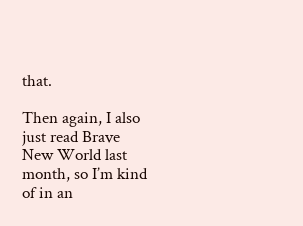that.

Then again, I also just read Brave New World last month, so I’m kind of in an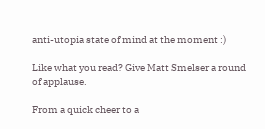anti-utopia state of mind at the moment :)

Like what you read? Give Matt Smelser a round of applause.

From a quick cheer to a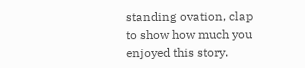standing ovation, clap to show how much you enjoyed this story.